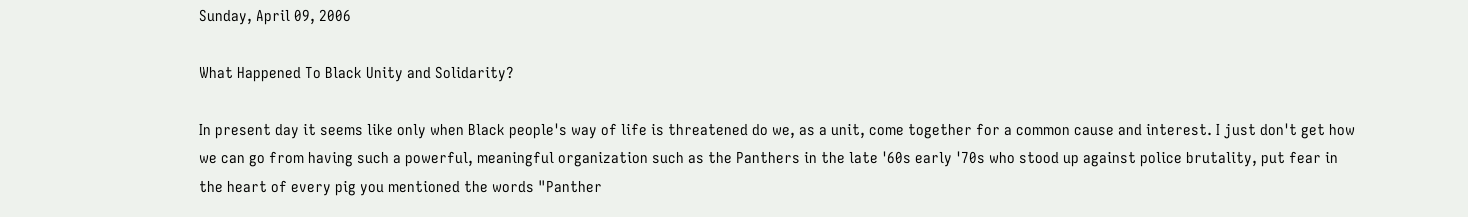Sunday, April 09, 2006

What Happened To Black Unity and Solidarity?

In present day it seems like only when Black people's way of life is threatened do we, as a unit, come together for a common cause and interest. I just don't get how we can go from having such a powerful, meaningful organization such as the Panthers in the late '60s early '70s who stood up against police brutality, put fear in the heart of every pig you mentioned the words "Panther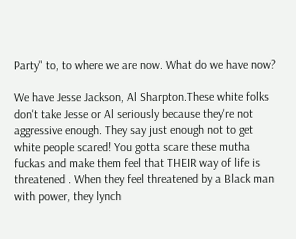Party" to, to where we are now. What do we have now?

We have Jesse Jackson, Al Sharpton.These white folks don't take Jesse or Al seriously because they're not aggressive enough. They say just enough not to get white people scared! You gotta scare these mutha fuckas and make them feel that THEIR way of life is threatened . When they feel threatened by a Black man with power, they lynch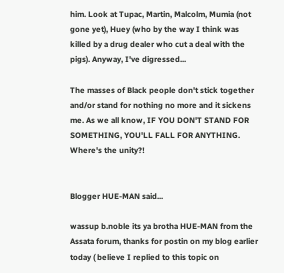him. Look at Tupac, Martin, Malcolm, Mumia (not gone yet), Huey (who by the way I think was killed by a drug dealer who cut a deal with the pigs). Anyway, I've digressed...

The masses of Black people don't stick together and/or stand for nothing no more and it sickens me. As we all know, IF YOU DON'T STAND FOR SOMETHING, YOU'LL FALL FOR ANYTHING. Where's the unity?!


Blogger HUE-MAN said...

wassup b.noble its ya brotha HUE-MAN from the Assata forum, thanks for postin on my blog earlier today ( believe I replied to this topic on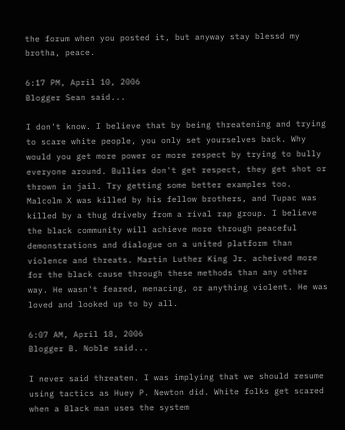the forum when you posted it, but anyway stay blessd my brotha, peace.

6:17 PM, April 10, 2006
Blogger Sean said...

I don't know. I believe that by being threatening and trying to scare white people, you only set yourselves back. Why would you get more power or more respect by trying to bully everyone around. Bullies don't get respect, they get shot or thrown in jail. Try getting some better examples too. Malcolm X was killed by his fellow brothers, and Tupac was killed by a thug driveby from a rival rap group. I believe the black community will achieve more through peaceful demonstrations and dialogue on a united platform than violence and threats. Martin Luther King Jr. acheived more for the black cause through these methods than any other way. He wasn't feared, menacing, or anything violent. He was loved and looked up to by all.

6:07 AM, April 18, 2006
Blogger B. Noble said...

I never said threaten. I was implying that we should resume using tactics as Huey P. Newton did. White folks get scared when a Black man uses the system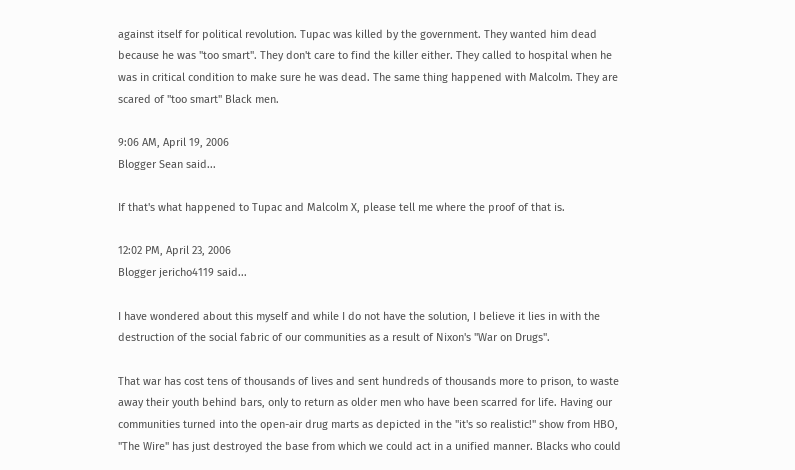against itself for political revolution. Tupac was killed by the government. They wanted him dead because he was "too smart". They don't care to find the killer either. They called to hospital when he was in critical condition to make sure he was dead. The same thing happened with Malcolm. They are scared of "too smart" Black men.

9:06 AM, April 19, 2006
Blogger Sean said...

If that's what happened to Tupac and Malcolm X, please tell me where the proof of that is.

12:02 PM, April 23, 2006
Blogger jericho4119 said...

I have wondered about this myself and while I do not have the solution, I believe it lies in with the destruction of the social fabric of our communities as a result of Nixon's "War on Drugs".

That war has cost tens of thousands of lives and sent hundreds of thousands more to prison, to waste away their youth behind bars, only to return as older men who have been scarred for life. Having our communities turned into the open-air drug marts as depicted in the "it's so realistic!" show from HBO, "The Wire" has just destroyed the base from which we could act in a unified manner. Blacks who could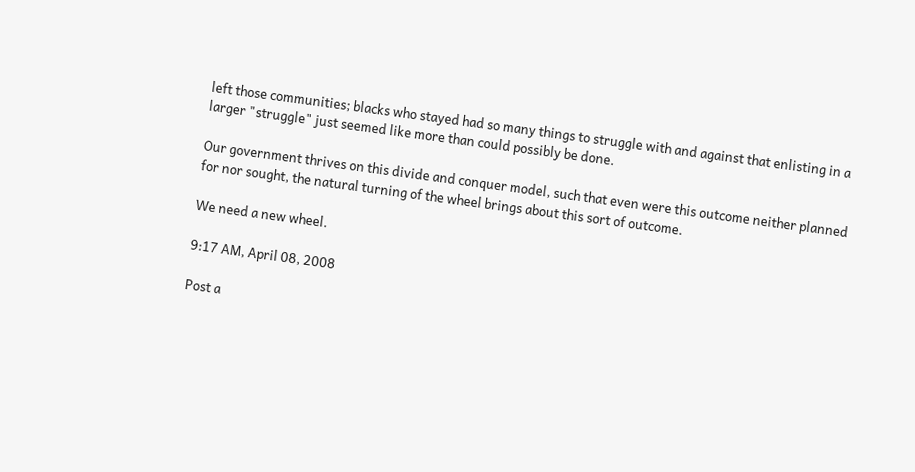left those communities; blacks who stayed had so many things to struggle with and against that enlisting in a larger "struggle" just seemed like more than could possibly be done.

Our government thrives on this divide and conquer model, such that even were this outcome neither planned for nor sought, the natural turning of the wheel brings about this sort of outcome.

We need a new wheel.

9:17 AM, April 08, 2008

Post a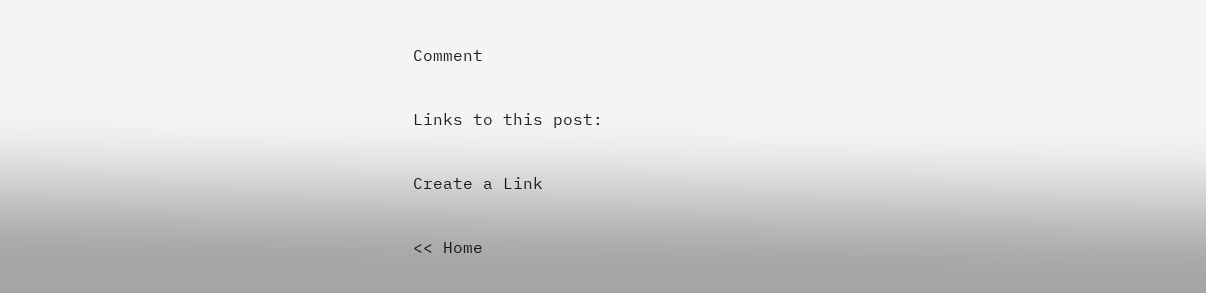Comment

Links to this post:

Create a Link

<< Home